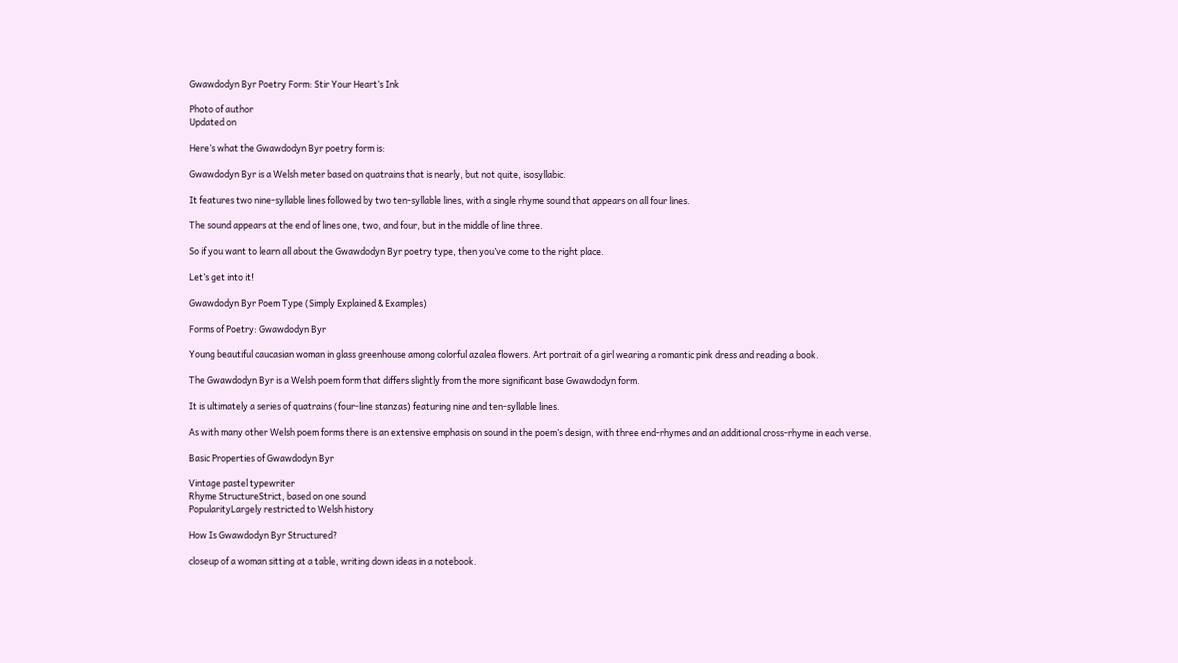Gwawdodyn Byr Poetry Form: Stir Your Heart’s Ink

Photo of author
Updated on

Here’s what the Gwawdodyn Byr poetry form is:

Gwawdodyn Byr is a Welsh meter based on quatrains that is nearly, but not quite, isosyllabic.

It features two nine-syllable lines followed by two ten-syllable lines, with a single rhyme sound that appears on all four lines.

The sound appears at the end of lines one, two, and four, but in the middle of line three.

So if you want to learn all about the Gwawdodyn Byr poetry type, then you’ve come to the right place.

Let’s get into it!

Gwawdodyn Byr Poem Type (Simply Explained & Examples)

Forms of Poetry: Gwawdodyn Byr

Young beautiful caucasian woman in glass greenhouse among colorful azalea flowers. Art portrait of a girl wearing a romantic pink dress and reading a book.

The Gwawdodyn Byr is a Welsh poem form that differs slightly from the more significant base Gwawdodyn form.

It is ultimately a series of quatrains (four-line stanzas) featuring nine and ten-syllable lines.

As with many other Welsh poem forms there is an extensive emphasis on sound in the poem’s design, with three end-rhymes and an additional cross-rhyme in each verse.

Basic Properties of Gwawdodyn Byr

Vintage pastel typewriter
Rhyme StructureStrict, based on one sound
PopularityLargely restricted to Welsh history

How Is Gwawdodyn Byr Structured?

closeup of a woman sitting at a table, writing down ideas in a notebook.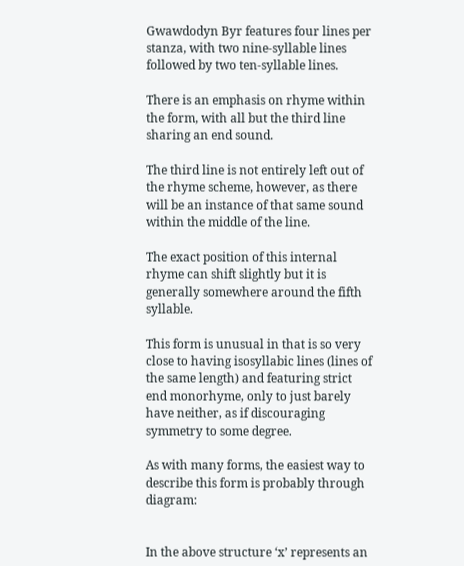Gwawdodyn Byr features four lines per stanza, with two nine-syllable lines followed by two ten-syllable lines.

There is an emphasis on rhyme within the form, with all but the third line sharing an end sound.

The third line is not entirely left out of the rhyme scheme, however, as there will be an instance of that same sound within the middle of the line.

The exact position of this internal rhyme can shift slightly but it is generally somewhere around the fifth syllable.

This form is unusual in that is so very close to having isosyllabic lines (lines of the same length) and featuring strict end monorhyme, only to just barely have neither, as if discouraging symmetry to some degree.

As with many forms, the easiest way to describe this form is probably through diagram:


In the above structure ‘x’ represents an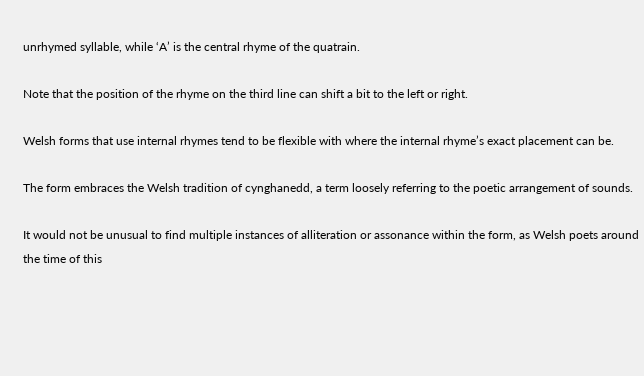unrhymed syllable, while ‘A’ is the central rhyme of the quatrain.

Note that the position of the rhyme on the third line can shift a bit to the left or right.

Welsh forms that use internal rhymes tend to be flexible with where the internal rhyme’s exact placement can be.

The form embraces the Welsh tradition of cynghanedd, a term loosely referring to the poetic arrangement of sounds.

It would not be unusual to find multiple instances of alliteration or assonance within the form, as Welsh poets around the time of this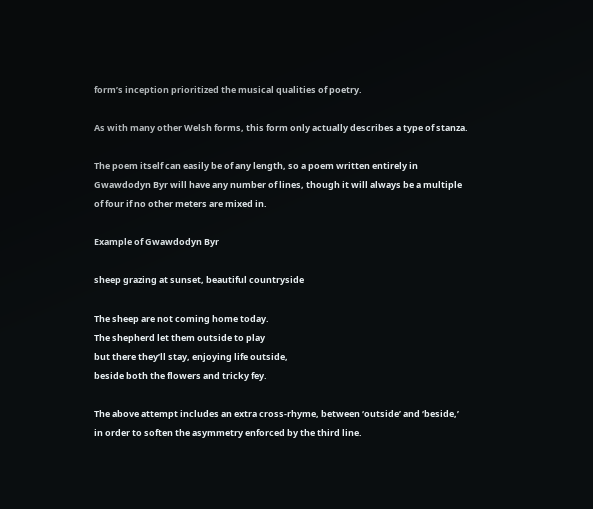form’s inception prioritized the musical qualities of poetry.

As with many other Welsh forms, this form only actually describes a type of stanza.

The poem itself can easily be of any length, so a poem written entirely in Gwawdodyn Byr will have any number of lines, though it will always be a multiple of four if no other meters are mixed in.

Example of Gwawdodyn Byr

sheep grazing at sunset, beautiful countryside

The sheep are not coming home today.
The shepherd let them outside to play
but there they’ll stay, enjoying life outside,
beside both the flowers and tricky fey.

The above attempt includes an extra cross-rhyme, between ‘outside’ and ‘beside,’ in order to soften the asymmetry enforced by the third line.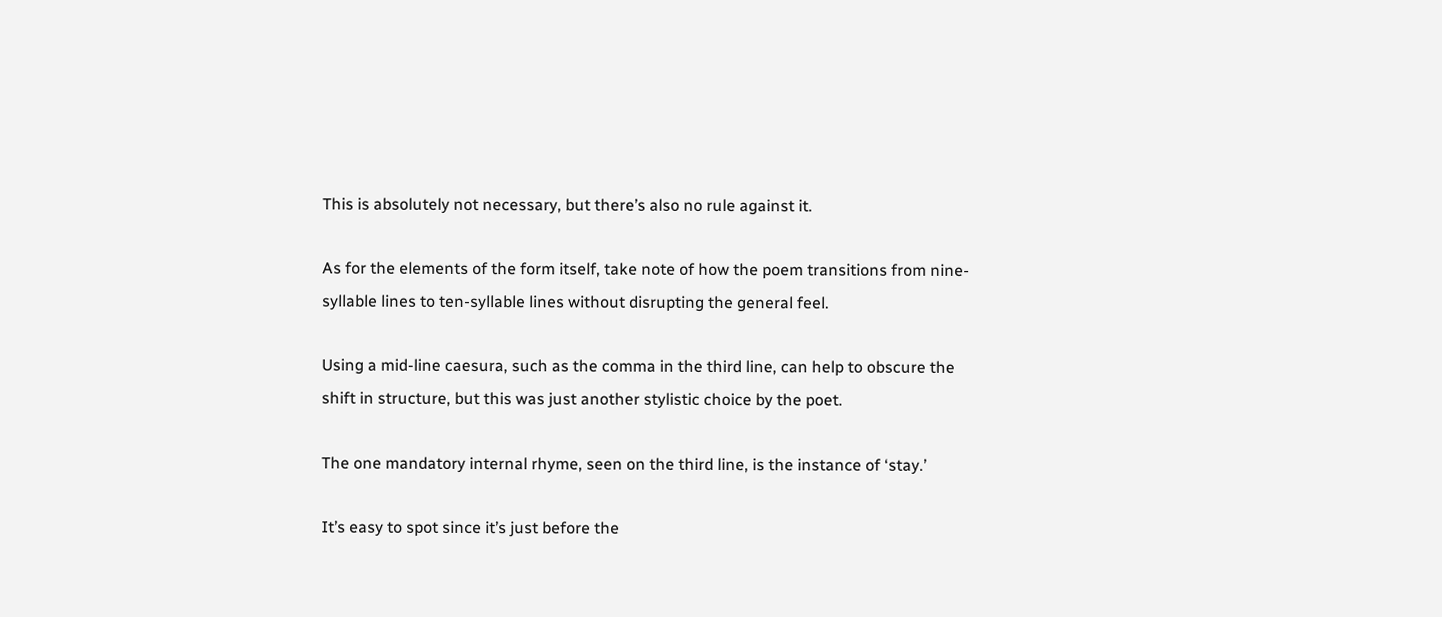This is absolutely not necessary, but there’s also no rule against it.

As for the elements of the form itself, take note of how the poem transitions from nine-syllable lines to ten-syllable lines without disrupting the general feel.

Using a mid-line caesura, such as the comma in the third line, can help to obscure the shift in structure, but this was just another stylistic choice by the poet.

The one mandatory internal rhyme, seen on the third line, is the instance of ‘stay.’

It’s easy to spot since it’s just before the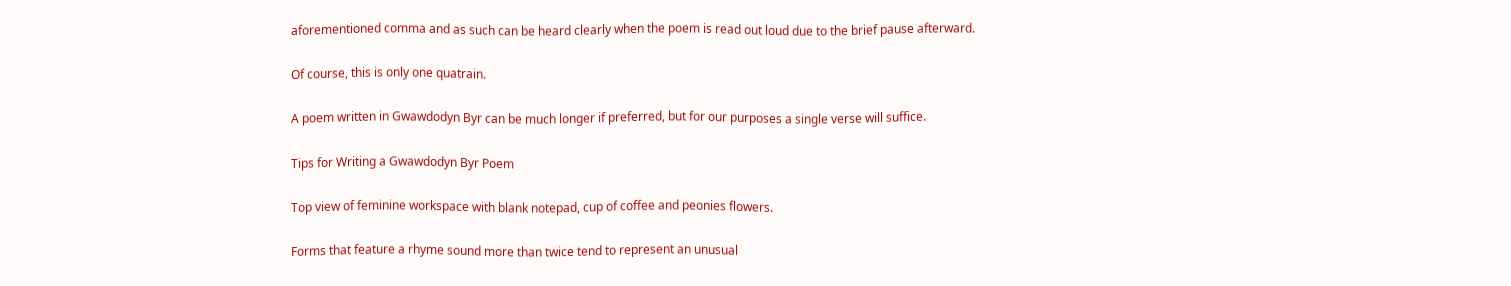aforementioned comma and as such can be heard clearly when the poem is read out loud due to the brief pause afterward.

Of course, this is only one quatrain.

A poem written in Gwawdodyn Byr can be much longer if preferred, but for our purposes a single verse will suffice.

Tips for Writing a Gwawdodyn Byr Poem

Top view of feminine workspace with blank notepad, cup of coffee and peonies flowers.

Forms that feature a rhyme sound more than twice tend to represent an unusual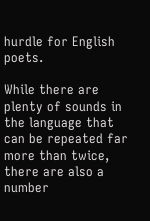hurdle for English poets.

While there are plenty of sounds in the language that can be repeated far more than twice, there are also a number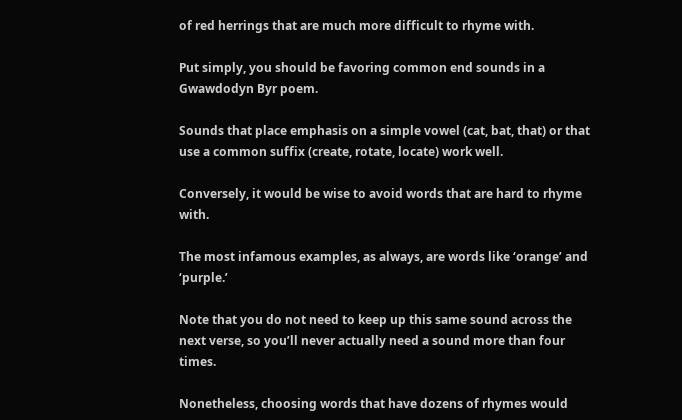of red herrings that are much more difficult to rhyme with.

Put simply, you should be favoring common end sounds in a Gwawdodyn Byr poem.

Sounds that place emphasis on a simple vowel (cat, bat, that) or that use a common suffix (create, rotate, locate) work well.

Conversely, it would be wise to avoid words that are hard to rhyme with.

The most infamous examples, as always, are words like ‘orange’ and ‘purple.’

Note that you do not need to keep up this same sound across the next verse, so you’ll never actually need a sound more than four times.

Nonetheless, choosing words that have dozens of rhymes would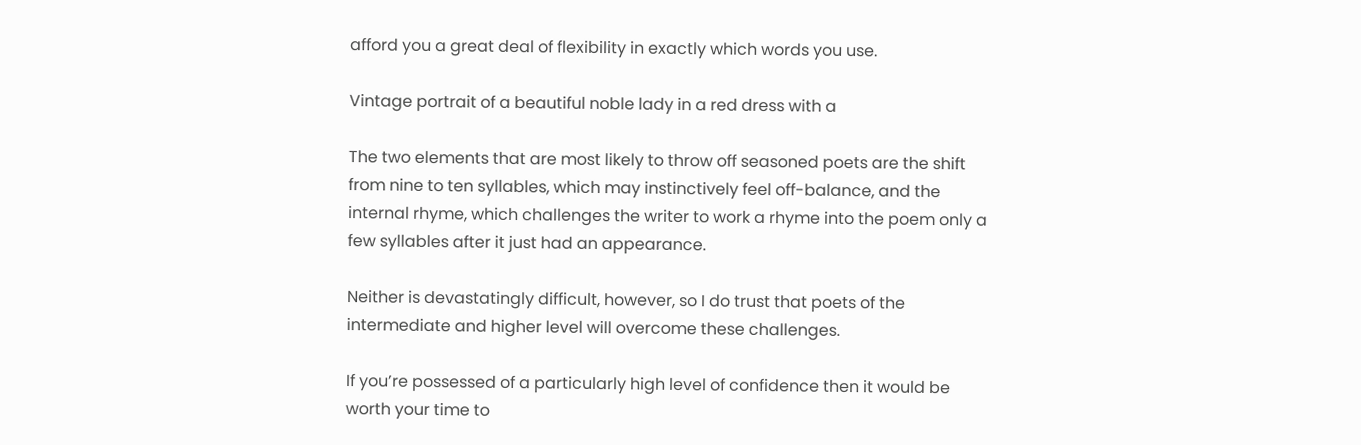afford you a great deal of flexibility in exactly which words you use.

Vintage portrait of a beautiful noble lady in a red dress with a

The two elements that are most likely to throw off seasoned poets are the shift from nine to ten syllables, which may instinctively feel off-balance, and the internal rhyme, which challenges the writer to work a rhyme into the poem only a few syllables after it just had an appearance.

Neither is devastatingly difficult, however, so I do trust that poets of the intermediate and higher level will overcome these challenges.

If you’re possessed of a particularly high level of confidence then it would be worth your time to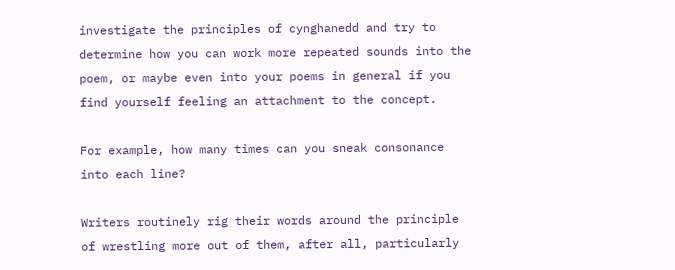investigate the principles of cynghanedd and try to determine how you can work more repeated sounds into the poem, or maybe even into your poems in general if you find yourself feeling an attachment to the concept.

For example, how many times can you sneak consonance into each line?

Writers routinely rig their words around the principle of wrestling more out of them, after all, particularly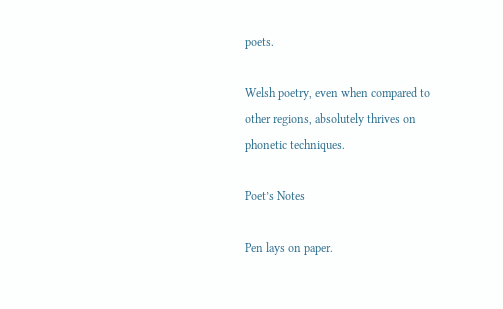poets.

Welsh poetry, even when compared to other regions, absolutely thrives on phonetic techniques.

Poet’s Notes

Pen lays on paper.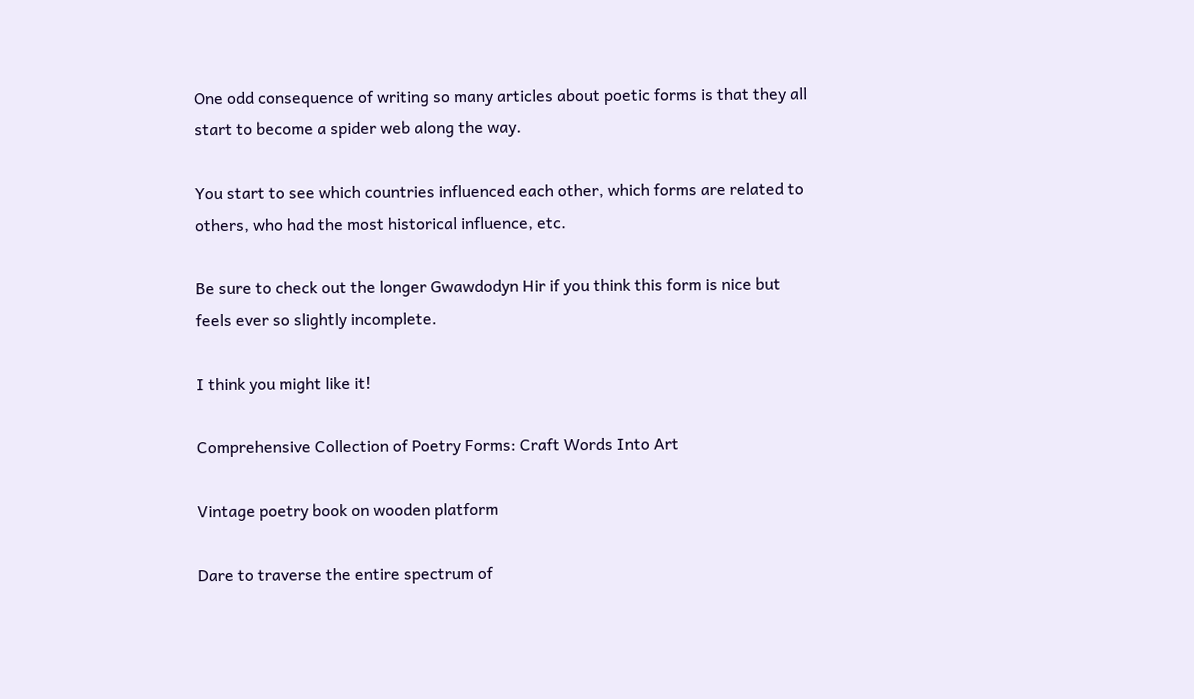One odd consequence of writing so many articles about poetic forms is that they all start to become a spider web along the way.

You start to see which countries influenced each other, which forms are related to others, who had the most historical influence, etc.

Be sure to check out the longer Gwawdodyn Hir if you think this form is nice but feels ever so slightly incomplete.

I think you might like it!

Comprehensive Collection of Poetry Forms: Craft Words Into Art

Vintage poetry book on wooden platform

Dare to traverse the entire spectrum of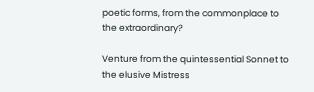poetic forms, from the commonplace to the extraordinary?

Venture from the quintessential Sonnet to the elusive Mistress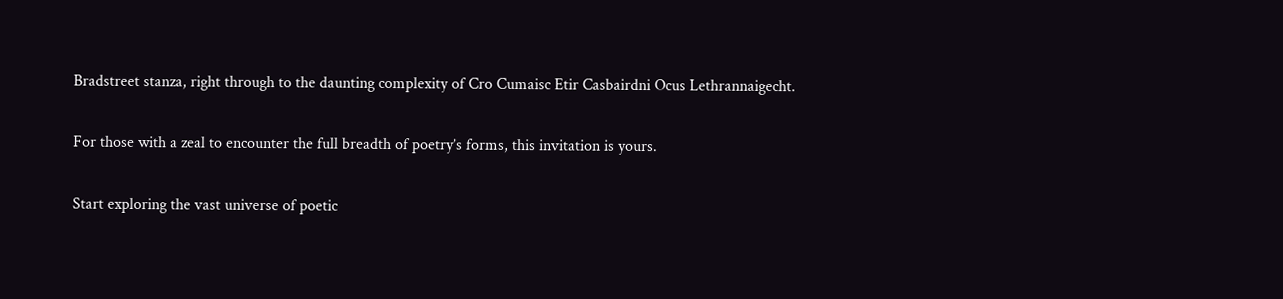Bradstreet stanza, right through to the daunting complexity of Cro Cumaisc Etir Casbairdni Ocus Lethrannaigecht.

For those with a zeal to encounter the full breadth of poetry’s forms, this invitation is yours.

Start exploring the vast universe of poetic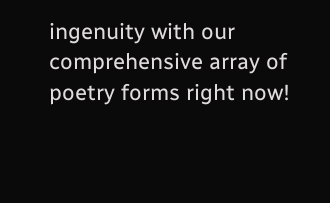ingenuity with our comprehensive array of poetry forms right now!